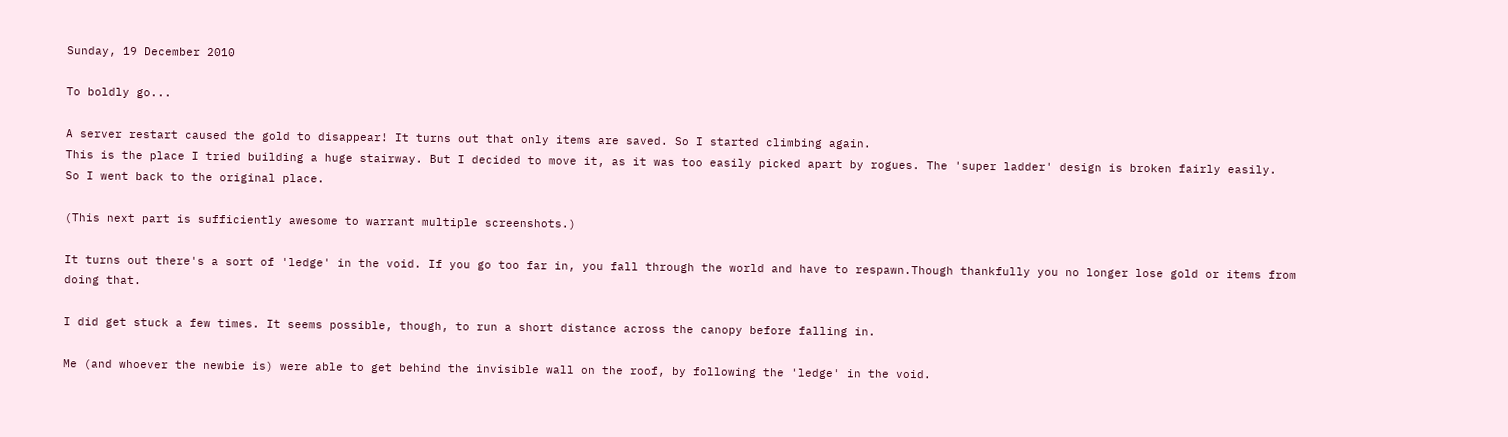Sunday, 19 December 2010

To boldly go...

A server restart caused the gold to disappear! It turns out that only items are saved. So I started climbing again.
This is the place I tried building a huge stairway. But I decided to move it, as it was too easily picked apart by rogues. The 'super ladder' design is broken fairly easily.
So I went back to the original place.

(This next part is sufficiently awesome to warrant multiple screenshots.)

It turns out there's a sort of 'ledge' in the void. If you go too far in, you fall through the world and have to respawn.Though thankfully you no longer lose gold or items from doing that.

I did get stuck a few times. It seems possible, though, to run a short distance across the canopy before falling in.

Me (and whoever the newbie is) were able to get behind the invisible wall on the roof, by following the 'ledge' in the void.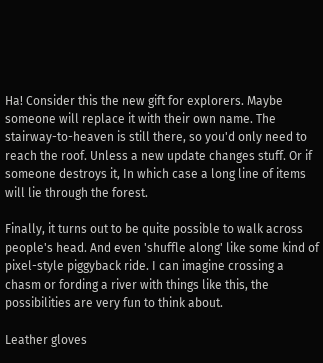Ha! Consider this the new gift for explorers. Maybe someone will replace it with their own name. The stairway-to-heaven is still there, so you'd only need to reach the roof. Unless a new update changes stuff. Or if someone destroys it, In which case a long line of items will lie through the forest.

Finally, it turns out to be quite possible to walk across people's head. And even 'shuffle along' like some kind of pixel-style piggyback ride. I can imagine crossing a chasm or fording a river with things like this, the possibilities are very fun to think about.

Leather gloves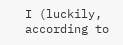I (luckily, according to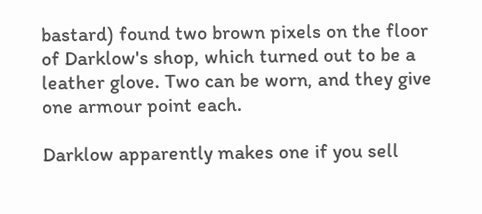bastard) found two brown pixels on the floor of Darklow's shop, which turned out to be a leather glove. Two can be worn, and they give one armour point each.

Darklow apparently makes one if you sell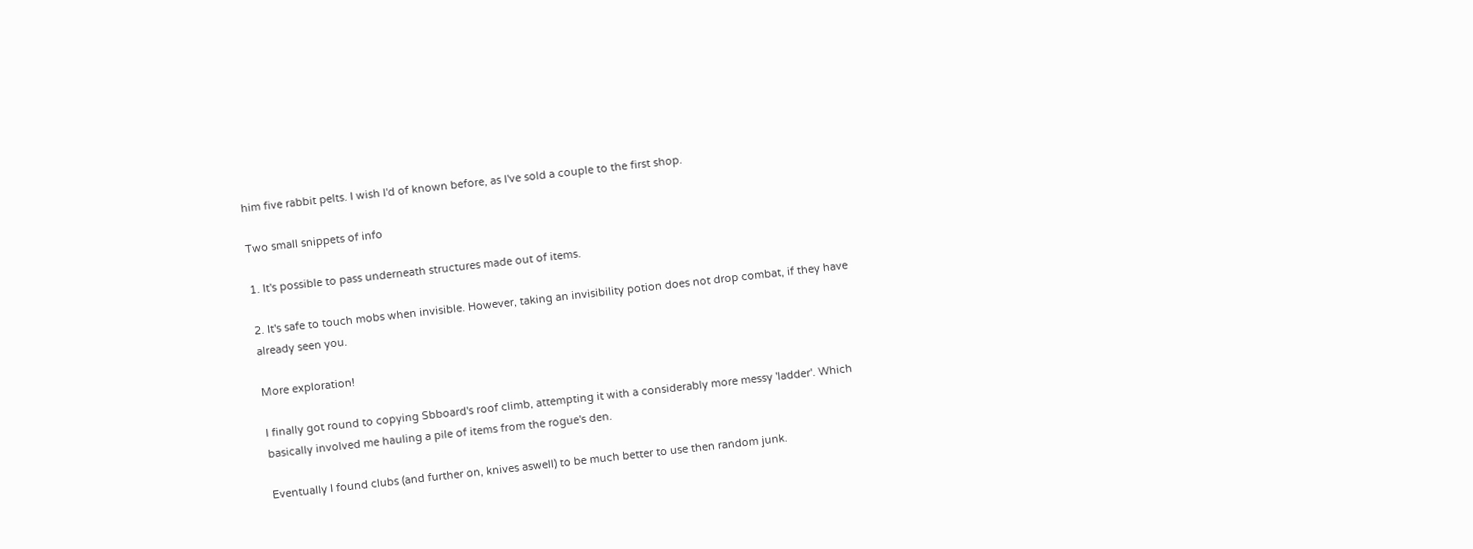him five rabbit pelts. I wish I'd of known before, as I've sold a couple to the first shop.

Two small snippets of info

1. It's possible to pass underneath structures made out of items.

2. It's safe to touch mobs when invisible. However, taking an invisibility potion does not drop combat, if they have already seen you.

More exploration!

I finally got round to copying Sbboard's roof climb, attempting it with a considerably more messy 'ladder'. Which basically involved me hauling a pile of items from the rogue's den.

Eventually I found clubs (and further on, knives aswell) to be much better to use then random junk.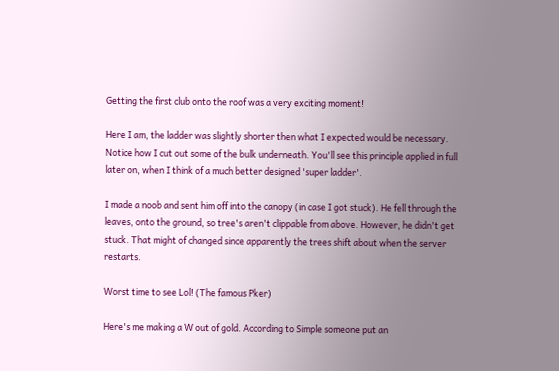Getting the first club onto the roof was a very exciting moment!

Here I am, the ladder was slightly shorter then what I expected would be necessary. Notice how I cut out some of the bulk underneath. You'll see this principle applied in full later on, when I think of a much better designed 'super ladder'.

I made a noob and sent him off into the canopy (in case I got stuck). He fell through the leaves, onto the ground, so tree's aren't clippable from above. However, he didn't get stuck. That might of changed since apparently the trees shift about when the server restarts.

Worst time to see Lol! (The famous Pker)

Here's me making a W out of gold. According to Simple someone put an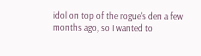idol on top of the rogue's den a few months ago, so I wanted to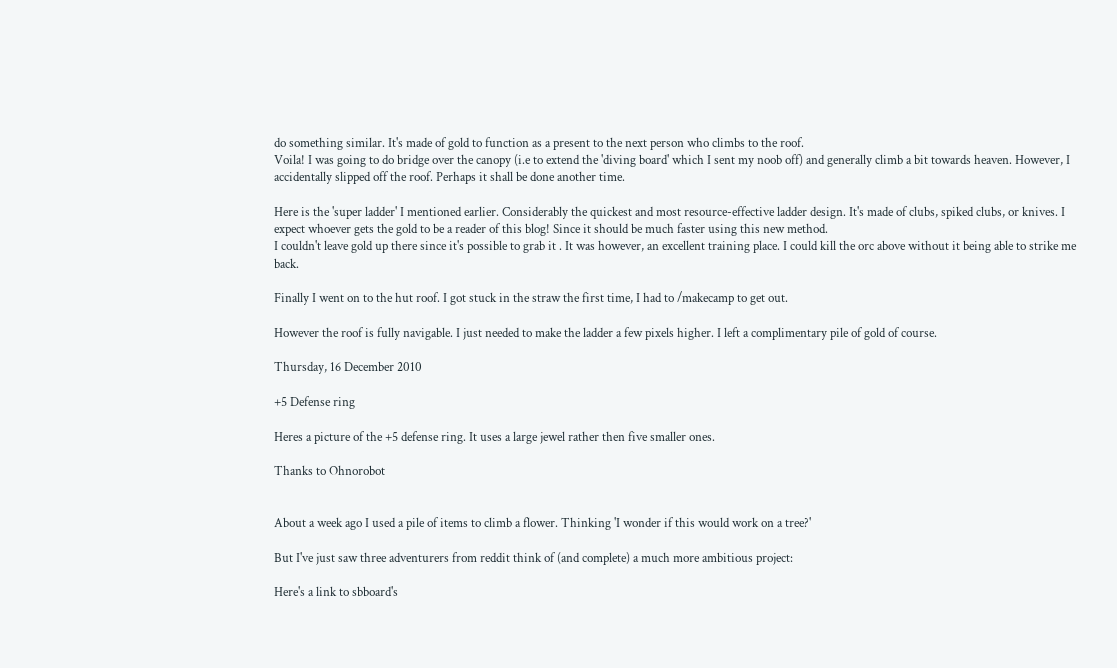do something similar. It's made of gold to function as a present to the next person who climbs to the roof.
Voila! I was going to do bridge over the canopy (i.e to extend the 'diving board' which I sent my noob off) and generally climb a bit towards heaven. However, I accidentally slipped off the roof. Perhaps it shall be done another time.

Here is the 'super ladder' I mentioned earlier. Considerably the quickest and most resource-effective ladder design. It's made of clubs, spiked clubs, or knives. I expect whoever gets the gold to be a reader of this blog! Since it should be much faster using this new method.
I couldn't leave gold up there since it's possible to grab it . It was however, an excellent training place. I could kill the orc above without it being able to strike me back.

Finally I went on to the hut roof. I got stuck in the straw the first time, I had to /makecamp to get out.

However the roof is fully navigable. I just needed to make the ladder a few pixels higher. I left a complimentary pile of gold of course.

Thursday, 16 December 2010

+5 Defense ring

Heres a picture of the +5 defense ring. It uses a large jewel rather then five smaller ones.

Thanks to Ohnorobot


About a week ago I used a pile of items to climb a flower. Thinking 'I wonder if this would work on a tree?'

But I've just saw three adventurers from reddit think of (and complete) a much more ambitious project:

Here's a link to sbboard's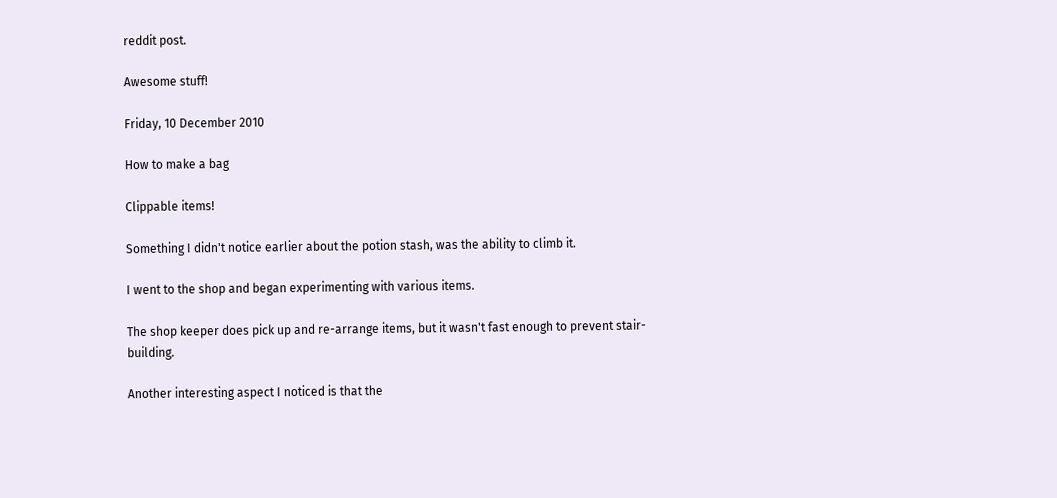reddit post.

Awesome stuff!

Friday, 10 December 2010

How to make a bag

Clippable items!

Something I didn't notice earlier about the potion stash, was the ability to climb it.

I went to the shop and began experimenting with various items.

The shop keeper does pick up and re-arrange items, but it wasn't fast enough to prevent stair-building.

Another interesting aspect I noticed is that the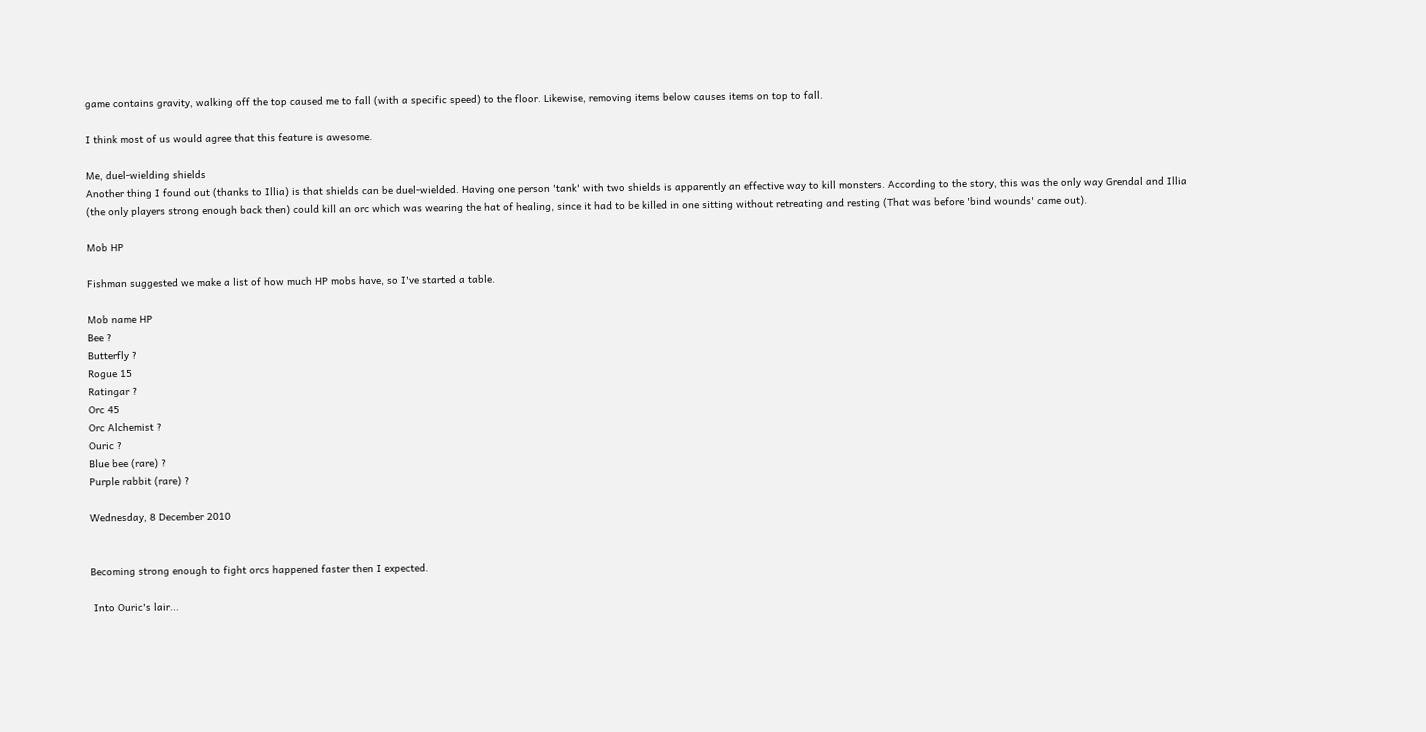game contains gravity, walking off the top caused me to fall (with a specific speed) to the floor. Likewise, removing items below causes items on top to fall.

I think most of us would agree that this feature is awesome.

Me, duel-wielding shields
Another thing I found out (thanks to Illia) is that shields can be duel-wielded. Having one person 'tank' with two shields is apparently an effective way to kill monsters. According to the story, this was the only way Grendal and Illia (the only players strong enough back then) could kill an orc which was wearing the hat of healing, since it had to be killed in one sitting without retreating and resting (That was before 'bind wounds' came out).

Mob HP

Fishman suggested we make a list of how much HP mobs have, so I've started a table.

Mob name HP
Bee ?
Butterfly ?
Rogue 15
Ratingar ?
Orc 45
Orc Alchemist ?
Ouric ?
Blue bee (rare) ?
Purple rabbit (rare) ?

Wednesday, 8 December 2010


Becoming strong enough to fight orcs happened faster then I expected.

 Into Ouric's lair...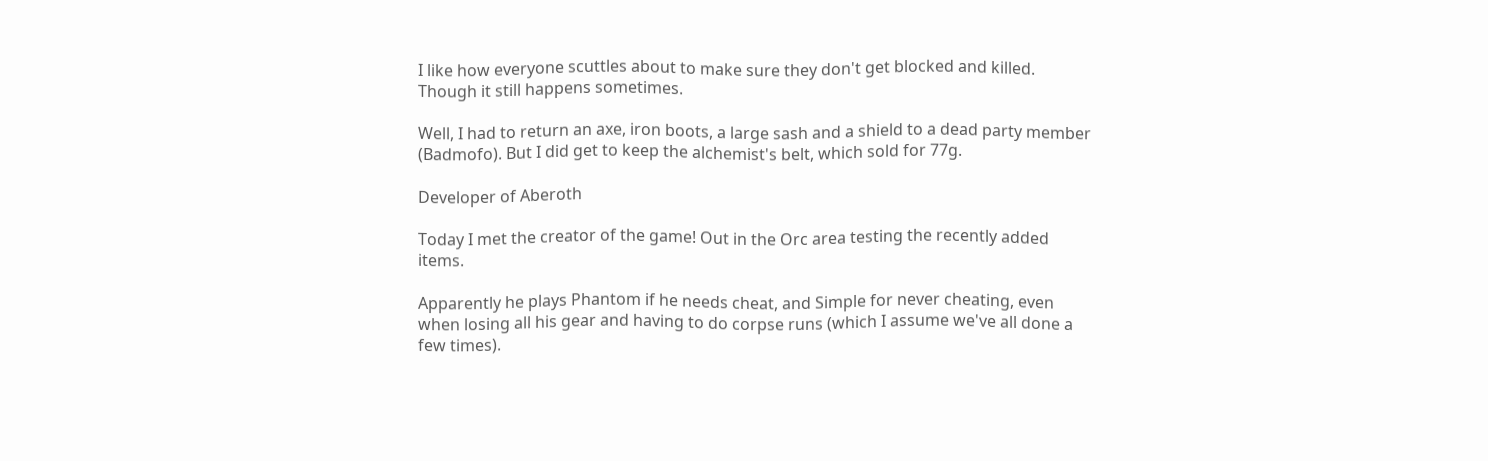I like how everyone scuttles about to make sure they don't get blocked and killed. Though it still happens sometimes.

Well, I had to return an axe, iron boots, a large sash and a shield to a dead party member (Badmofo). But I did get to keep the alchemist's belt, which sold for 77g.

Developer of Aberoth

Today I met the creator of the game! Out in the Orc area testing the recently added items.

Apparently he plays Phantom if he needs cheat, and Simple for never cheating, even when losing all his gear and having to do corpse runs (which I assume we've all done a few times).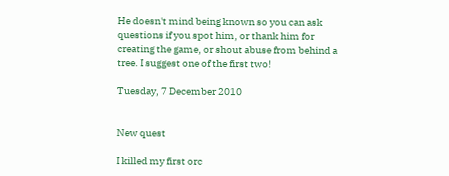He doesn't mind being known so you can ask questions if you spot him, or thank him for creating the game, or shout abuse from behind a tree. I suggest one of the first two!

Tuesday, 7 December 2010


New quest

I killed my first orc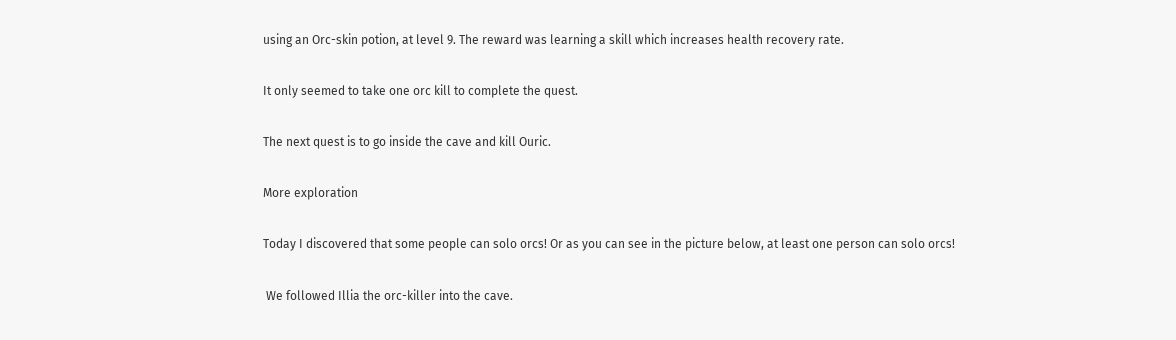using an Orc-skin potion, at level 9. The reward was learning a skill which increases health recovery rate.

It only seemed to take one orc kill to complete the quest.

The next quest is to go inside the cave and kill Ouric.

More exploration

Today I discovered that some people can solo orcs! Or as you can see in the picture below, at least one person can solo orcs!

 We followed Illia the orc-killer into the cave.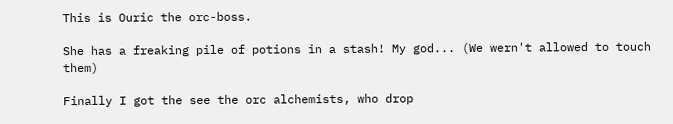This is Ouric the orc-boss.

She has a freaking pile of potions in a stash! My god... (We wern't allowed to touch them)

Finally I got the see the orc alchemists, who drop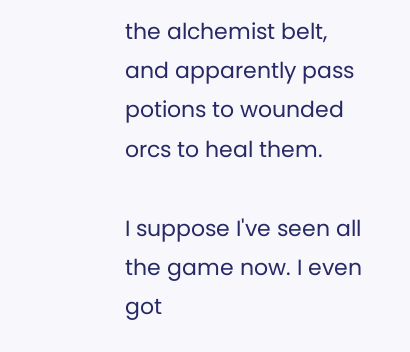the alchemist belt, and apparently pass potions to wounded orcs to heal them.

I suppose I've seen all the game now. I even got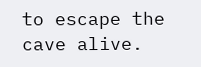to escape the cave alive.